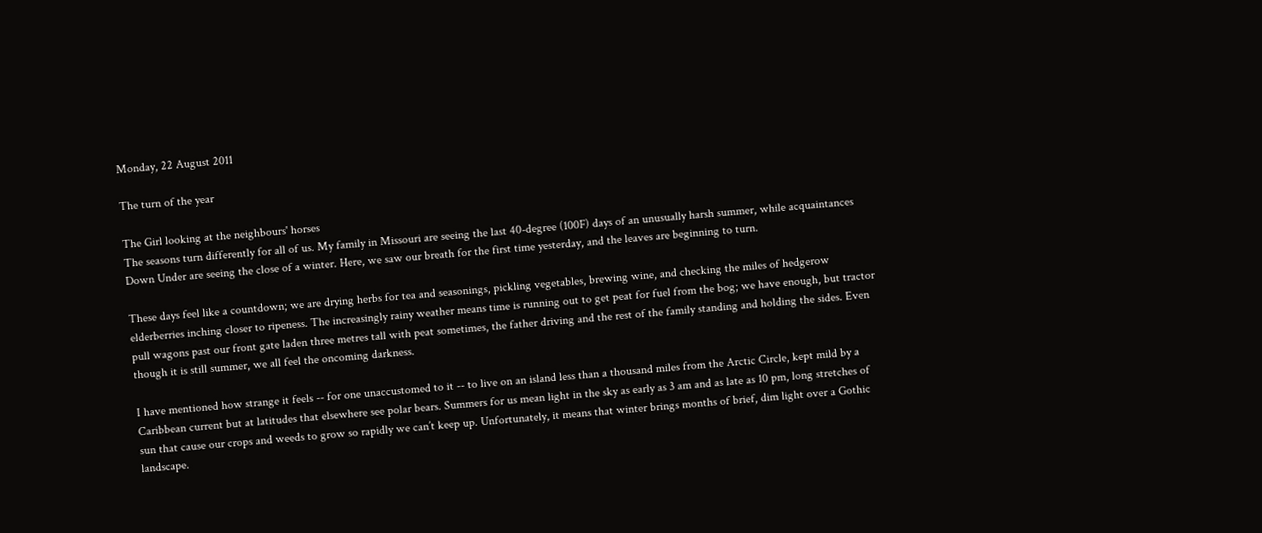Monday, 22 August 2011

The turn of the year

The Girl looking at the neighbours' horses
The seasons turn differently for all of us. My family in Missouri are seeing the last 40-degree (100F) days of an unusually harsh summer, while acquaintances Down Under are seeing the close of a winter. Here, we saw our breath for the first time yesterday, and the leaves are beginning to turn.

These days feel like a countdown; we are drying herbs for tea and seasonings, pickling vegetables, brewing wine, and checking the miles of hedgerow elderberries inching closer to ripeness. The increasingly rainy weather means time is running out to get peat for fuel from the bog; we have enough, but tractor pull wagons past our front gate laden three metres tall with peat sometimes, the father driving and the rest of the family standing and holding the sides. Even though it is still summer, we all feel the oncoming darkness.

I have mentioned how strange it feels -- for one unaccustomed to it -- to live on an island less than a thousand miles from the Arctic Circle, kept mild by a Caribbean current but at latitudes that elsewhere see polar bears. Summers for us mean light in the sky as early as 3 am and as late as 10 pm, long stretches of sun that cause our crops and weeds to grow so rapidly we can’t keep up. Unfortunately, it means that winter brings months of brief, dim light over a Gothic landscape.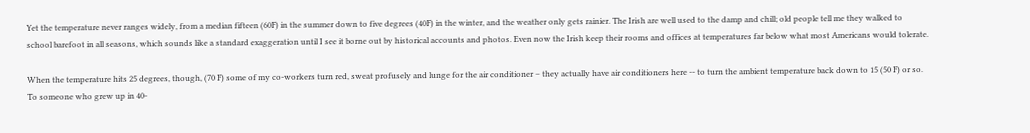Yet the temperature never ranges widely, from a median fifteen (60F) in the summer down to five degrees (40F) in the winter, and the weather only gets rainier. The Irish are well used to the damp and chill; old people tell me they walked to school barefoot in all seasons, which sounds like a standard exaggeration until I see it borne out by historical accounts and photos. Even now the Irish keep their rooms and offices at temperatures far below what most Americans would tolerate.

When the temperature hits 25 degrees, though, (70 F) some of my co-workers turn red, sweat profusely and lunge for the air conditioner – they actually have air conditioners here -- to turn the ambient temperature back down to 15 (50 F) or so. To someone who grew up in 40-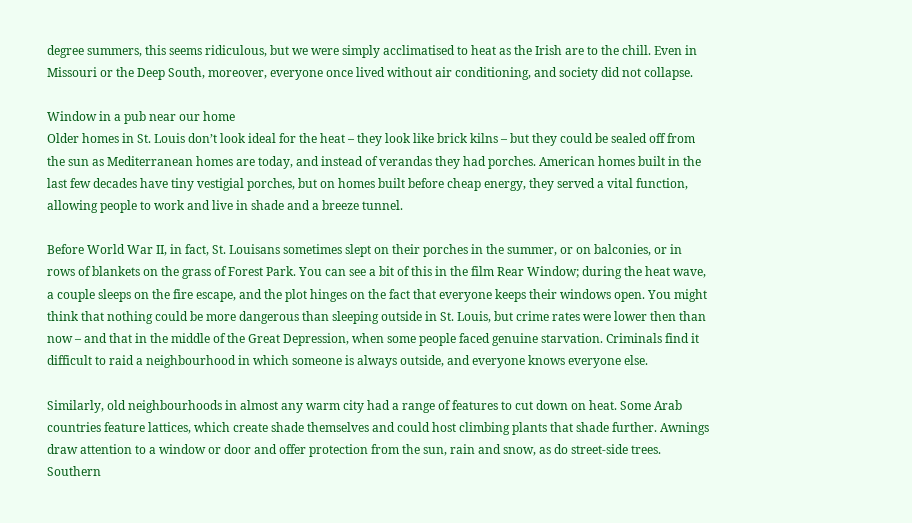degree summers, this seems ridiculous, but we were simply acclimatised to heat as the Irish are to the chill. Even in Missouri or the Deep South, moreover, everyone once lived without air conditioning, and society did not collapse.

Window in a pub near our home
Older homes in St. Louis don’t look ideal for the heat – they look like brick kilns – but they could be sealed off from the sun as Mediterranean homes are today, and instead of verandas they had porches. American homes built in the last few decades have tiny vestigial porches, but on homes built before cheap energy, they served a vital function, allowing people to work and live in shade and a breeze tunnel.

Before World War II, in fact, St. Louisans sometimes slept on their porches in the summer, or on balconies, or in rows of blankets on the grass of Forest Park. You can see a bit of this in the film Rear Window; during the heat wave, a couple sleeps on the fire escape, and the plot hinges on the fact that everyone keeps their windows open. You might think that nothing could be more dangerous than sleeping outside in St. Louis, but crime rates were lower then than now – and that in the middle of the Great Depression, when some people faced genuine starvation. Criminals find it difficult to raid a neighbourhood in which someone is always outside, and everyone knows everyone else.

Similarly, old neighbourhoods in almost any warm city had a range of features to cut down on heat. Some Arab countries feature lattices, which create shade themselves and could host climbing plants that shade further. Awnings draw attention to a window or door and offer protection from the sun, rain and snow, as do street-side trees. Southern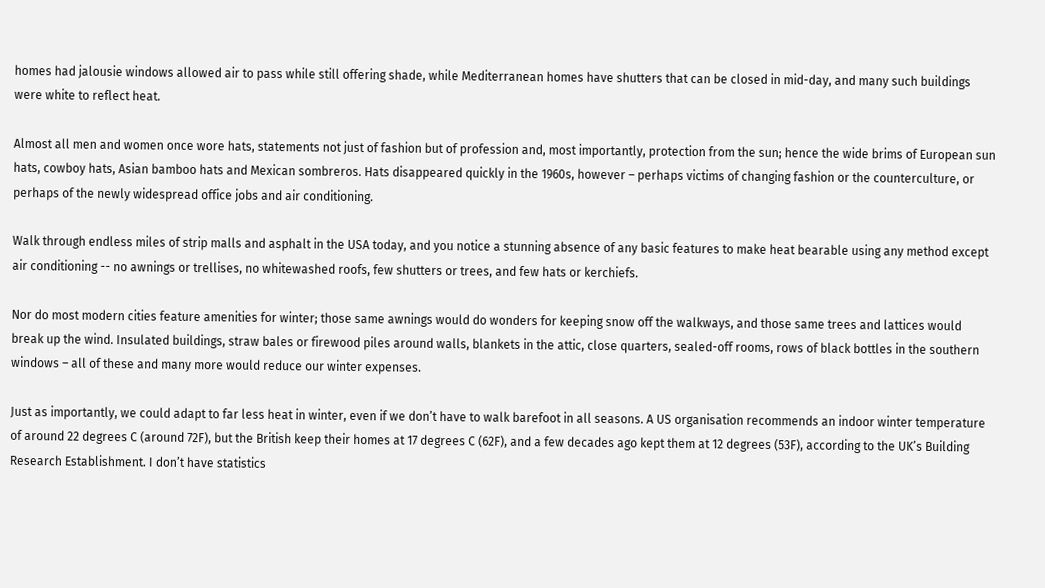homes had jalousie windows allowed air to pass while still offering shade, while Mediterranean homes have shutters that can be closed in mid-day, and many such buildings were white to reflect heat.

Almost all men and women once wore hats, statements not just of fashion but of profession and, most importantly, protection from the sun; hence the wide brims of European sun hats, cowboy hats, Asian bamboo hats and Mexican sombreros. Hats disappeared quickly in the 1960s, however – perhaps victims of changing fashion or the counterculture, or perhaps of the newly widespread office jobs and air conditioning.

Walk through endless miles of strip malls and asphalt in the USA today, and you notice a stunning absence of any basic features to make heat bearable using any method except air conditioning -- no awnings or trellises, no whitewashed roofs, few shutters or trees, and few hats or kerchiefs.

Nor do most modern cities feature amenities for winter; those same awnings would do wonders for keeping snow off the walkways, and those same trees and lattices would break up the wind. Insulated buildings, straw bales or firewood piles around walls, blankets in the attic, close quarters, sealed-off rooms, rows of black bottles in the southern windows – all of these and many more would reduce our winter expenses.

Just as importantly, we could adapt to far less heat in winter, even if we don’t have to walk barefoot in all seasons. A US organisation recommends an indoor winter temperature of around 22 degrees C (around 72F), but the British keep their homes at 17 degrees C (62F), and a few decades ago kept them at 12 degrees (53F), according to the UK’s Building Research Establishment. I don’t have statistics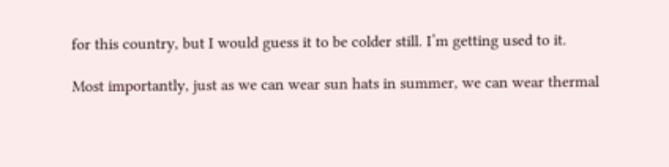for this country, but I would guess it to be colder still. I’m getting used to it.

Most importantly, just as we can wear sun hats in summer, we can wear thermal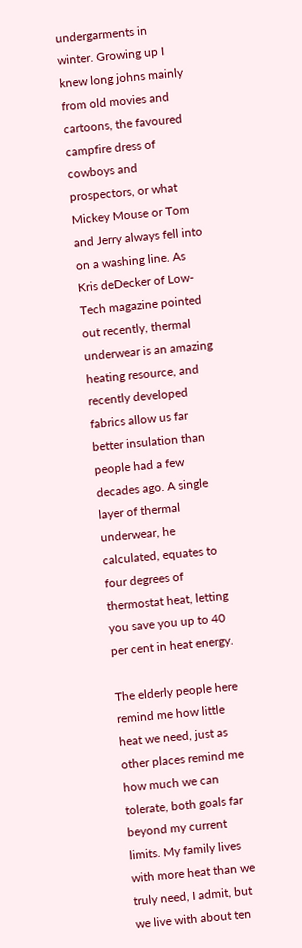undergarments in winter. Growing up I knew long johns mainly from old movies and cartoons, the favoured campfire dress of cowboys and prospectors, or what Mickey Mouse or Tom and Jerry always fell into on a washing line. As Kris deDecker of Low-Tech magazine pointed out recently, thermal underwear is an amazing heating resource, and recently developed fabrics allow us far better insulation than people had a few decades ago. A single layer of thermal underwear, he calculated, equates to four degrees of thermostat heat, letting you save you up to 40 per cent in heat energy.

The elderly people here remind me how little heat we need, just as other places remind me how much we can tolerate, both goals far beyond my current limits. My family lives with more heat than we truly need, I admit, but we live with about ten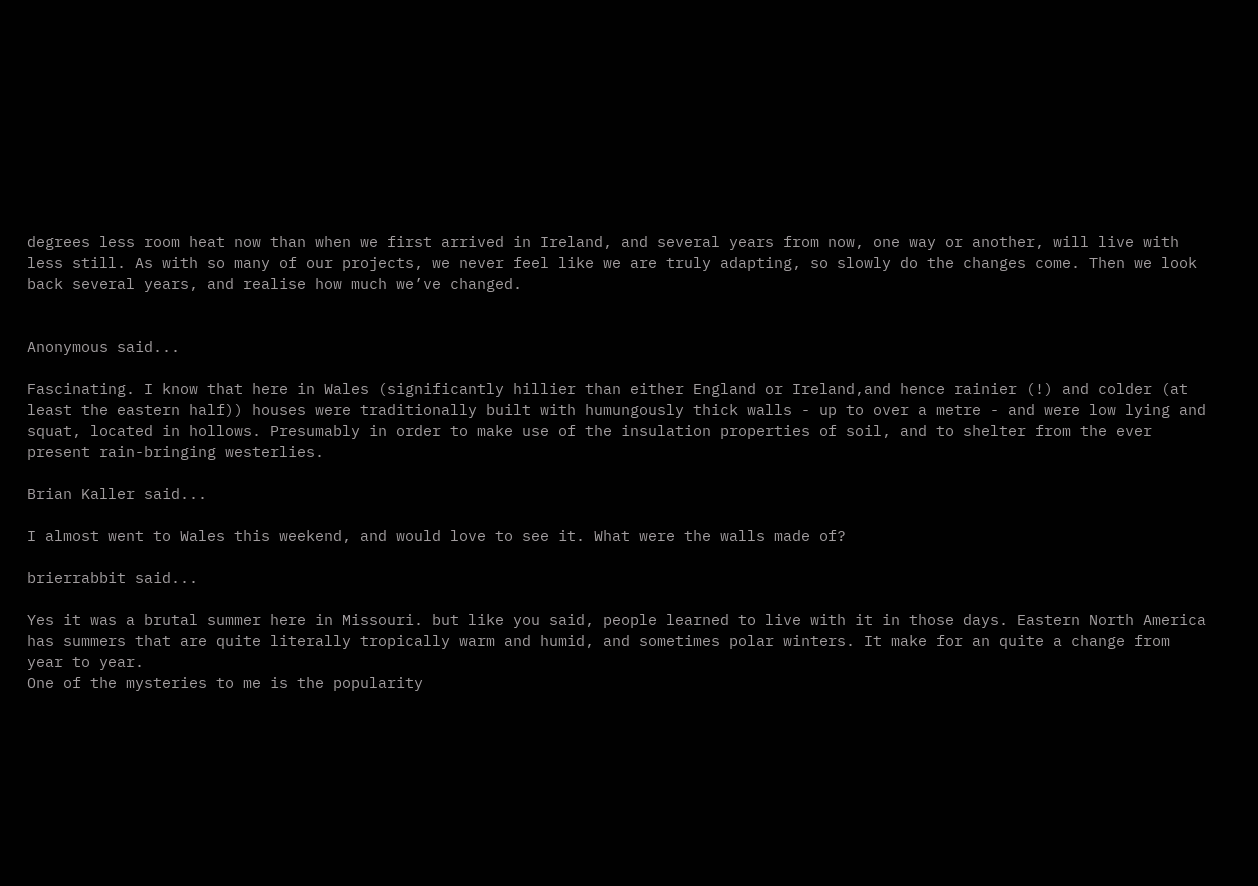degrees less room heat now than when we first arrived in Ireland, and several years from now, one way or another, will live with less still. As with so many of our projects, we never feel like we are truly adapting, so slowly do the changes come. Then we look back several years, and realise how much we’ve changed.


Anonymous said...

Fascinating. I know that here in Wales (significantly hillier than either England or Ireland,and hence rainier (!) and colder (at least the eastern half)) houses were traditionally built with humungously thick walls - up to over a metre - and were low lying and squat, located in hollows. Presumably in order to make use of the insulation properties of soil, and to shelter from the ever present rain-bringing westerlies.

Brian Kaller said...

I almost went to Wales this weekend, and would love to see it. What were the walls made of?

brierrabbit said...

Yes it was a brutal summer here in Missouri. but like you said, people learned to live with it in those days. Eastern North America has summers that are quite literally tropically warm and humid, and sometimes polar winters. It make for an quite a change from year to year.
One of the mysteries to me is the popularity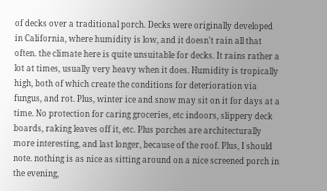of decks over a traditional porch. Decks were originally developed in California, where humidity is low, and it doesn't rain all that often. the climate here is quite unsuitable for decks. It rains rather a lot at times, usually very heavy when it does. Humidity is tropically high, both of which create the conditions for deterioration via fungus, and rot. Plus, winter ice and snow may sit on it for days at a time. No protection for caring groceries, etc indoors, slippery deck boards, raking leaves off it, etc. Plus porches are architecturally more interesting, and last longer, because of the roof. Plus, I should note. nothing is as nice as sitting around on a nice screened porch in the evening,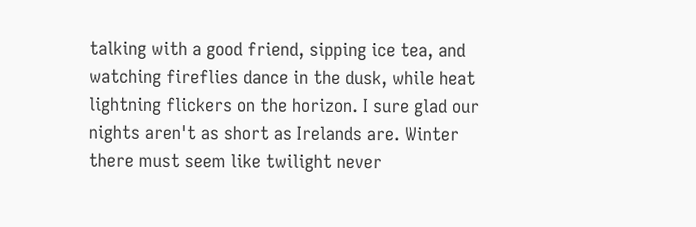talking with a good friend, sipping ice tea, and watching fireflies dance in the dusk, while heat lightning flickers on the horizon. I sure glad our nights aren't as short as Irelands are. Winter there must seem like twilight never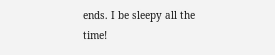ends. I be sleepy all the time!